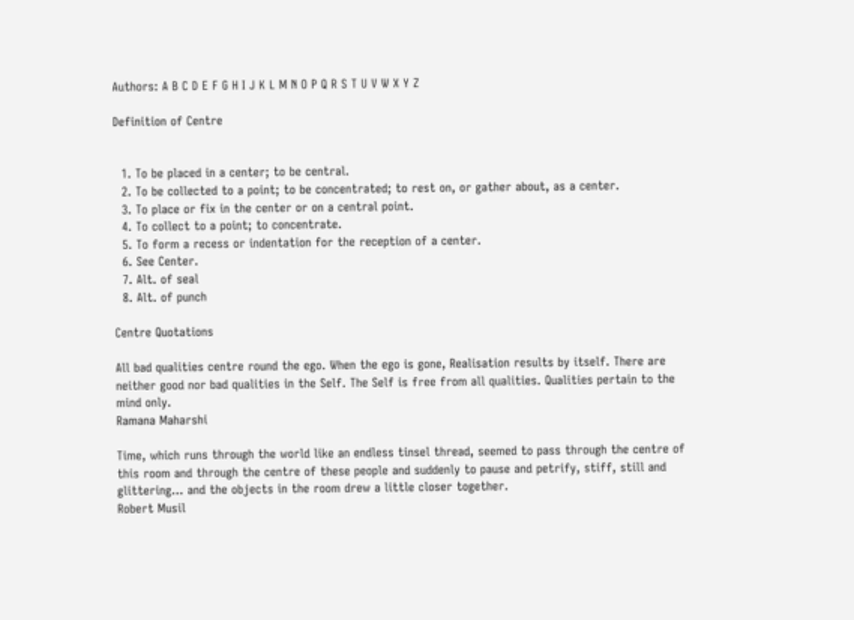Authors: A B C D E F G H I J K L M N O P Q R S T U V W X Y Z

Definition of Centre


  1. To be placed in a center; to be central.
  2. To be collected to a point; to be concentrated; to rest on, or gather about, as a center.
  3. To place or fix in the center or on a central point.
  4. To collect to a point; to concentrate.
  5. To form a recess or indentation for the reception of a center.
  6. See Center.
  7. Alt. of seal
  8. Alt. of punch

Centre Quotations

All bad qualities centre round the ego. When the ego is gone, Realisation results by itself. There are neither good nor bad qualities in the Self. The Self is free from all qualities. Qualities pertain to the mind only.
Ramana Maharshi

Time, which runs through the world like an endless tinsel thread, seemed to pass through the centre of this room and through the centre of these people and suddenly to pause and petrify, stiff, still and glittering... and the objects in the room drew a little closer together.
Robert Musil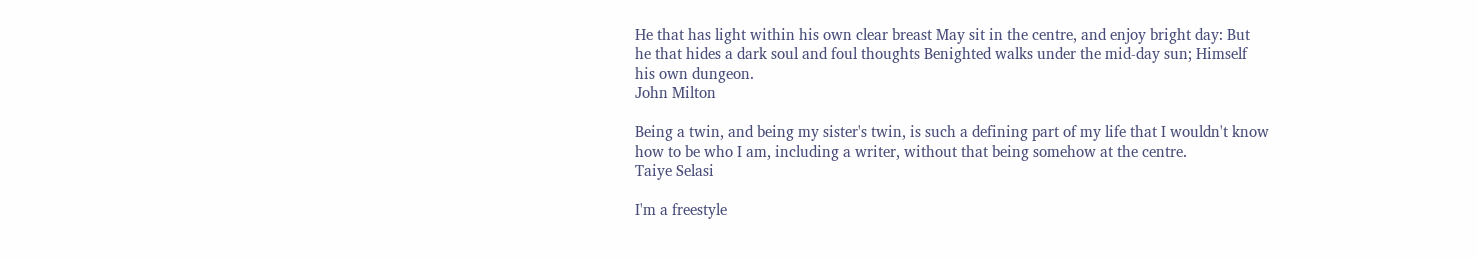He that has light within his own clear breast May sit in the centre, and enjoy bright day: But he that hides a dark soul and foul thoughts Benighted walks under the mid-day sun; Himself his own dungeon.
John Milton

Being a twin, and being my sister's twin, is such a defining part of my life that I wouldn't know how to be who I am, including a writer, without that being somehow at the centre.
Taiye Selasi

I'm a freestyle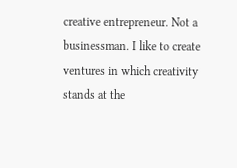creative entrepreneur. Not a businessman. I like to create ventures in which creativity stands at the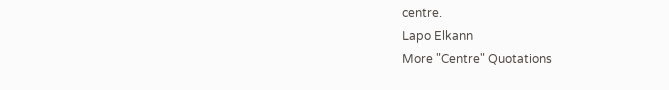centre.
Lapo Elkann
More "Centre" Quotations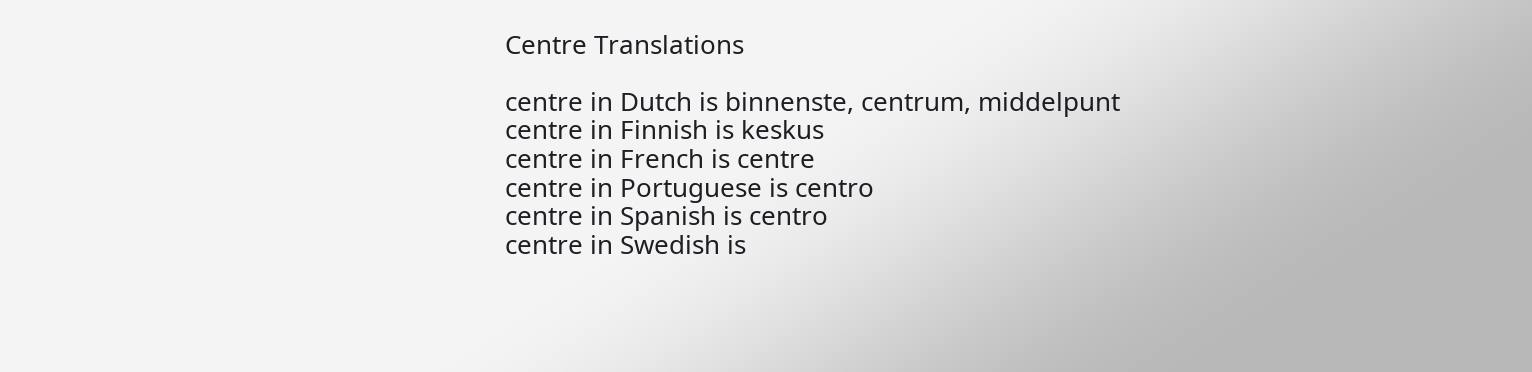Centre Translations

centre in Dutch is binnenste, centrum, middelpunt
centre in Finnish is keskus
centre in French is centre
centre in Portuguese is centro
centre in Spanish is centro
centre in Swedish is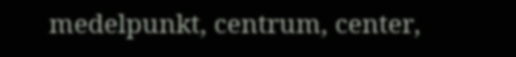medelpunkt, centrum, center,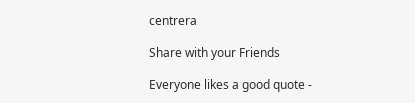centrera

Share with your Friends

Everyone likes a good quote -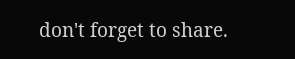don't forget to share.